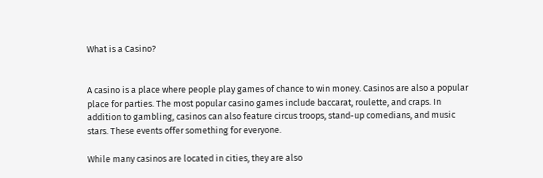What is a Casino?


A casino is a place where people play games of chance to win money. Casinos are also a popular place for parties. The most popular casino games include baccarat, roulette, and craps. In addition to gambling, casinos can also feature circus troops, stand-up comedians, and music stars. These events offer something for everyone.

While many casinos are located in cities, they are also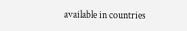available in countries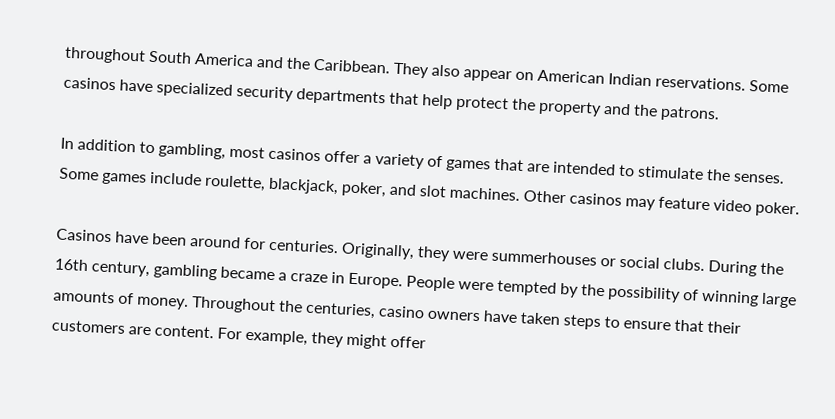throughout South America and the Caribbean. They also appear on American Indian reservations. Some casinos have specialized security departments that help protect the property and the patrons.

In addition to gambling, most casinos offer a variety of games that are intended to stimulate the senses. Some games include roulette, blackjack, poker, and slot machines. Other casinos may feature video poker.

Casinos have been around for centuries. Originally, they were summerhouses or social clubs. During the 16th century, gambling became a craze in Europe. People were tempted by the possibility of winning large amounts of money. Throughout the centuries, casino owners have taken steps to ensure that their customers are content. For example, they might offer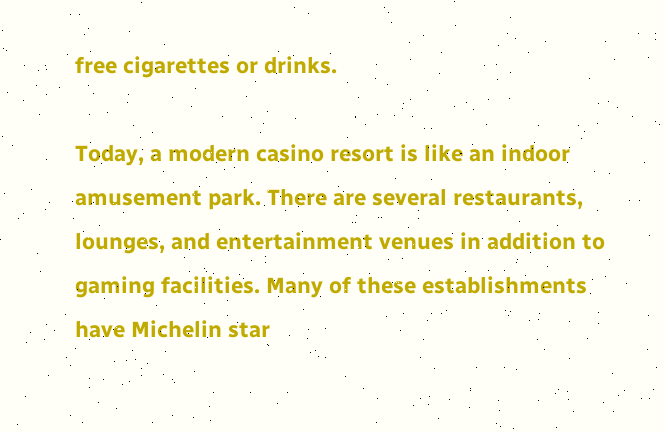free cigarettes or drinks.

Today, a modern casino resort is like an indoor amusement park. There are several restaurants, lounges, and entertainment venues in addition to gaming facilities. Many of these establishments have Michelin star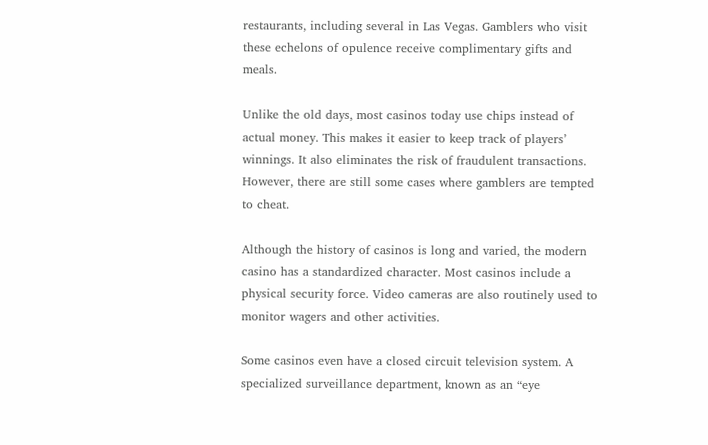restaurants, including several in Las Vegas. Gamblers who visit these echelons of opulence receive complimentary gifts and meals.

Unlike the old days, most casinos today use chips instead of actual money. This makes it easier to keep track of players’ winnings. It also eliminates the risk of fraudulent transactions. However, there are still some cases where gamblers are tempted to cheat.

Although the history of casinos is long and varied, the modern casino has a standardized character. Most casinos include a physical security force. Video cameras are also routinely used to monitor wagers and other activities.

Some casinos even have a closed circuit television system. A specialized surveillance department, known as an “eye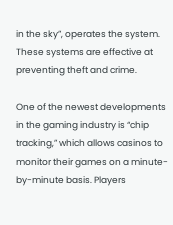in the sky”, operates the system. These systems are effective at preventing theft and crime.

One of the newest developments in the gaming industry is “chip tracking,” which allows casinos to monitor their games on a minute-by-minute basis. Players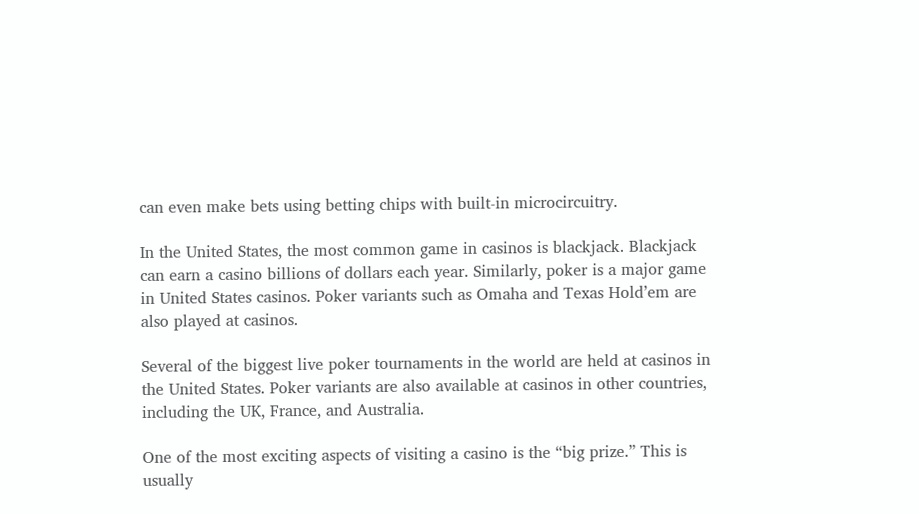can even make bets using betting chips with built-in microcircuitry.

In the United States, the most common game in casinos is blackjack. Blackjack can earn a casino billions of dollars each year. Similarly, poker is a major game in United States casinos. Poker variants such as Omaha and Texas Hold’em are also played at casinos.

Several of the biggest live poker tournaments in the world are held at casinos in the United States. Poker variants are also available at casinos in other countries, including the UK, France, and Australia.

One of the most exciting aspects of visiting a casino is the “big prize.” This is usually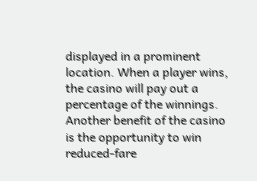displayed in a prominent location. When a player wins, the casino will pay out a percentage of the winnings. Another benefit of the casino is the opportunity to win reduced-fare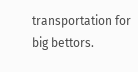transportation for big bettors.